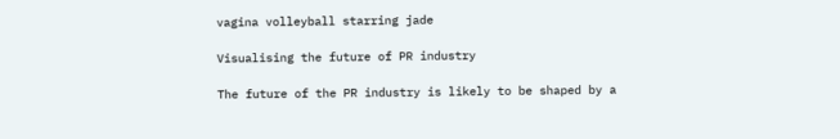vagina volleyball starring jade

Visualising the future of PR industry

The future of the PR industry is likely to be shaped by a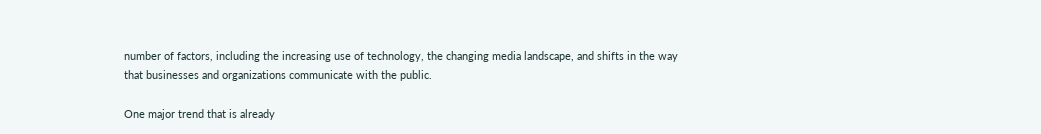number of factors, including the increasing use of technology, the changing media landscape, and shifts in the way that businesses and organizations communicate with the public.

One major trend that is already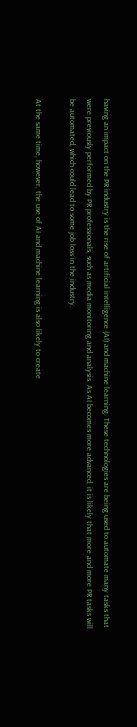having an impact on the PR industry is the rise of artificial intelligence (AI) and machine learning. These technologies are being used to automate many tasks that were previously performed by PR professionals, such as media monitoring and analysis. As AI becomes more advanced, it is likely that more and more PR tasks will be automated, which could lead to some job loss in the industry.

At the same time, however, the use of AI and machine learning is also likely to create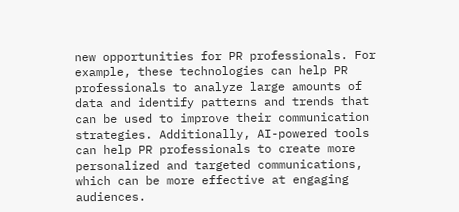new opportunities for PR professionals. For example, these technologies can help PR professionals to analyze large amounts of data and identify patterns and trends that can be used to improve their communication strategies. Additionally, AI-powered tools can help PR professionals to create more personalized and targeted communications, which can be more effective at engaging audiences.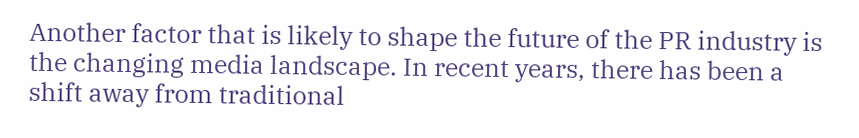Another factor that is likely to shape the future of the PR industry is the changing media landscape. In recent years, there has been a shift away from traditional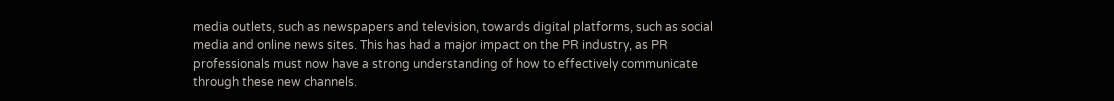media outlets, such as newspapers and television, towards digital platforms, such as social media and online news sites. This has had a major impact on the PR industry, as PR professionals must now have a strong understanding of how to effectively communicate through these new channels.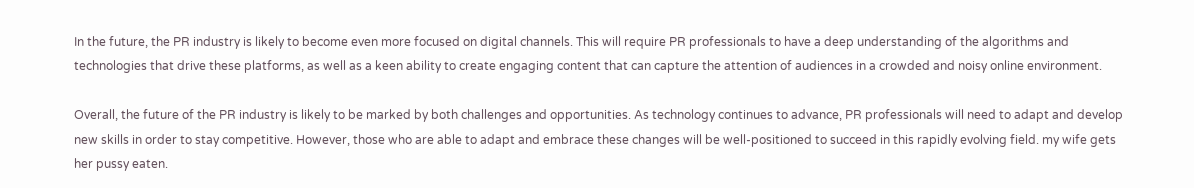In the future, the PR industry is likely to become even more focused on digital channels. This will require PR professionals to have a deep understanding of the algorithms and technologies that drive these platforms, as well as a keen ability to create engaging content that can capture the attention of audiences in a crowded and noisy online environment.

Overall, the future of the PR industry is likely to be marked by both challenges and opportunities. As technology continues to advance, PR professionals will need to adapt and develop new skills in order to stay competitive. However, those who are able to adapt and embrace these changes will be well-positioned to succeed in this rapidly evolving field. my wife gets her pussy eaten.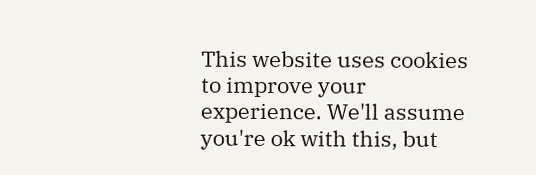This website uses cookies to improve your experience. We'll assume you're ok with this, but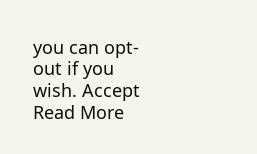you can opt-out if you wish. Accept Read More